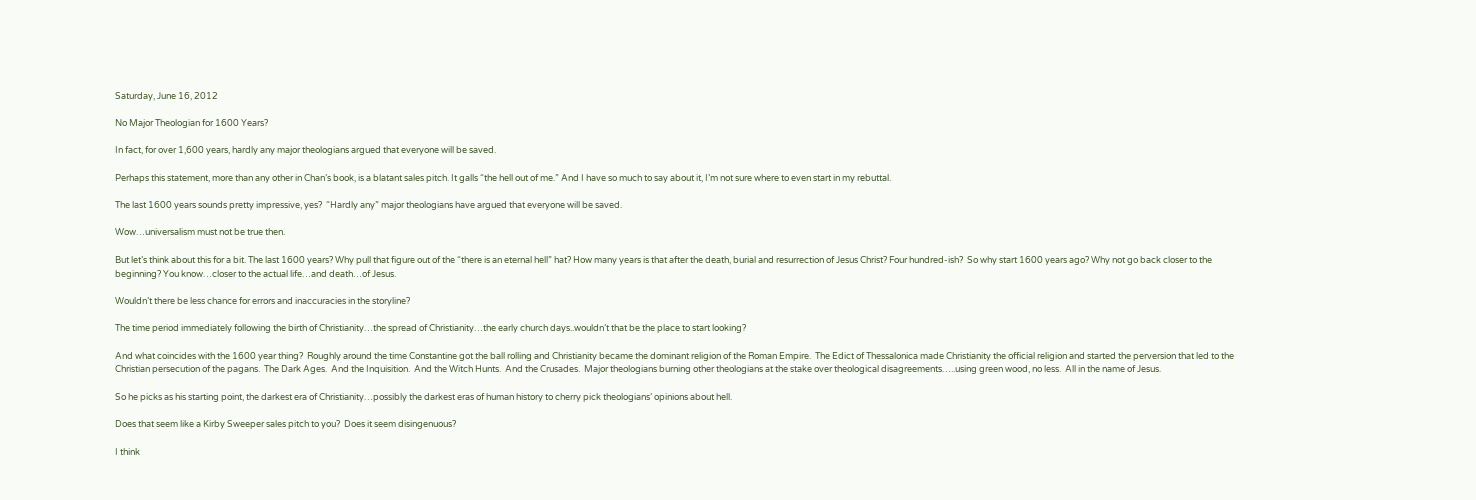Saturday, June 16, 2012

No Major Theologian for 1600 Years?

In fact, for over 1,600 years, hardly any major theologians argued that everyone will be saved.

Perhaps this statement, more than any other in Chan’s book, is a blatant sales pitch. It galls “the hell out of me.” And I have so much to say about it, I’m not sure where to even start in my rebuttal.

The last 1600 years sounds pretty impressive, yes?  “Hardly any” major theologians have argued that everyone will be saved.

Wow…universalism must not be true then.

But let’s think about this for a bit. The last 1600 years? Why pull that figure out of the “there is an eternal hell” hat? How many years is that after the death, burial and resurrection of Jesus Christ? Four hundred-ish?  So why start 1600 years ago? Why not go back closer to the beginning? You know…closer to the actual life…and death…of Jesus.

Wouldn’t there be less chance for errors and inaccuracies in the storyline?

The time period immediately following the birth of Christianity…the spread of Christianity…the early church days..wouldn’t that be the place to start looking?

And what coincides with the 1600 year thing?  Roughly around the time Constantine got the ball rolling and Christianity became the dominant religion of the Roman Empire.  The Edict of Thessalonica made Christianity the official religion and started the perversion that led to the Christian persecution of the pagans.  The Dark Ages.  And the Inquisition.  And the Witch Hunts.  And the Crusades.  Major theologians burning other theologians at the stake over theological disagreements…..using green wood, no less.  All in the name of Jesus.

So he picks as his starting point, the darkest era of Christianity…possibly the darkest eras of human history to cherry pick theologians’ opinions about hell.

Does that seem like a Kirby Sweeper sales pitch to you?  Does it seem disingenuous?

I think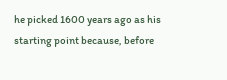he picked 1600 years ago as his starting point because, before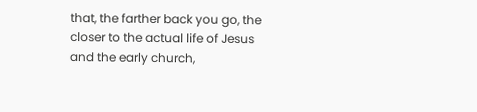that, the farther back you go, the closer to the actual life of Jesus and the early church,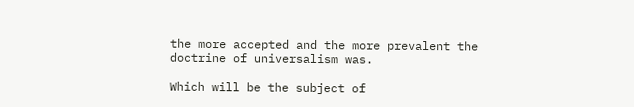the more accepted and the more prevalent the doctrine of universalism was.

Which will be the subject of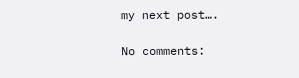my next post….

No comments: